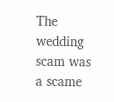The wedding scam was a scame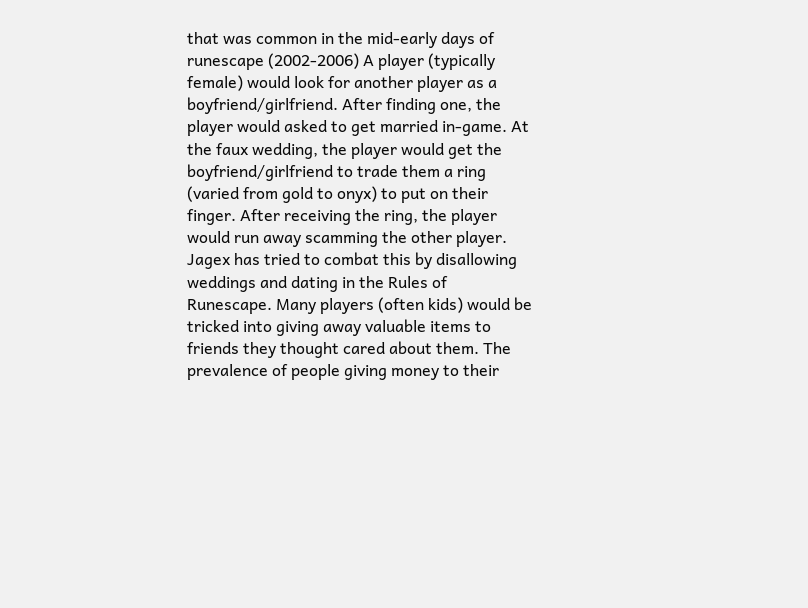that was common in the mid-early days of runescape (2002-2006) A player (typically female) would look for another player as a boyfriend/girlfriend. After finding one, the player would asked to get married in-game. At the faux wedding, the player would get the boyfriend/girlfriend to trade them a ring (varied from gold to onyx) to put on their finger. After receiving the ring, the player would run away scamming the other player. Jagex has tried to combat this by disallowing weddings and dating in the Rules of Runescape. Many players (often kids) would be tricked into giving away valuable items to friends they thought cared about them. The prevalence of people giving money to their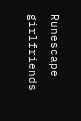Runescape girlfriends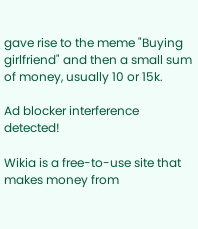gave rise to the meme "Buying girlfriend" and then a small sum of money, usually 10 or 15k.

Ad blocker interference detected!

Wikia is a free-to-use site that makes money from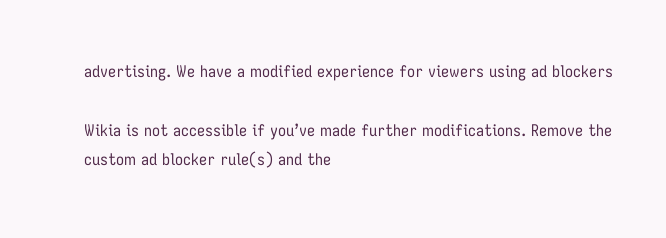advertising. We have a modified experience for viewers using ad blockers

Wikia is not accessible if you’ve made further modifications. Remove the custom ad blocker rule(s) and the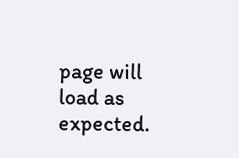page will load as expected.